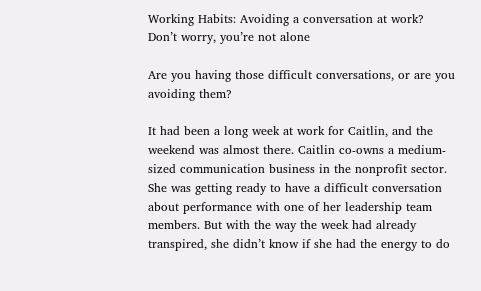Working Habits: Avoiding a conversation at work? Don’t worry, you’re not alone

Are you having those difficult conversations, or are you avoiding them?

It had been a long week at work for Caitlin, and the weekend was almost there. Caitlin co-owns a medium-sized communication business in the nonprofit sector. She was getting ready to have a difficult conversation about performance with one of her leadership team members. But with the way the week had already transpired, she didn’t know if she had the energy to do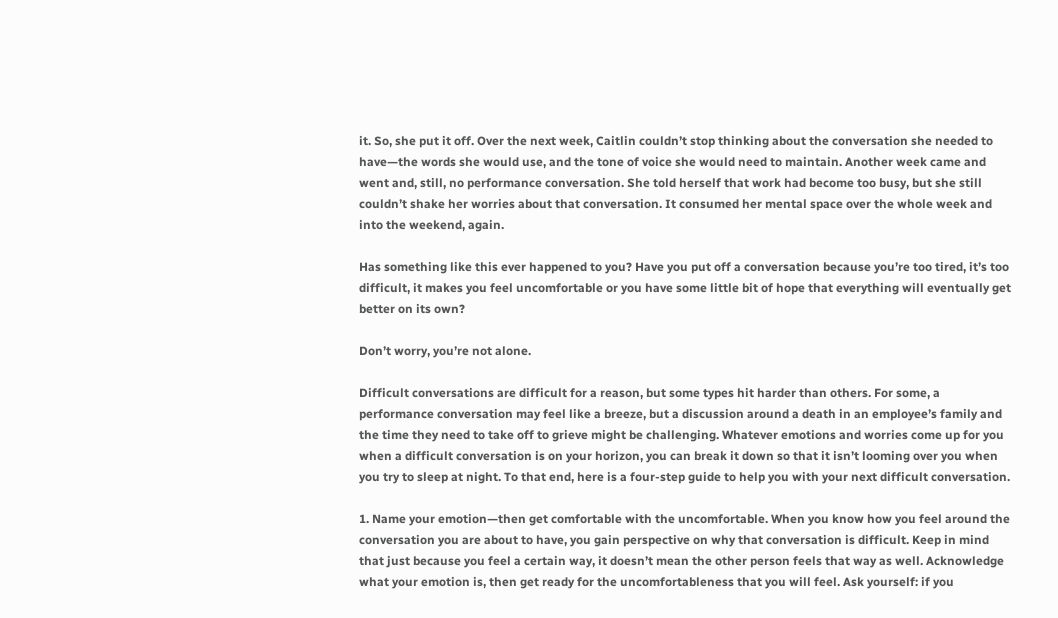it. So, she put it off. Over the next week, Caitlin couldn’t stop thinking about the conversation she needed to have—the words she would use, and the tone of voice she would need to maintain. Another week came and went and, still, no performance conversation. She told herself that work had become too busy, but she still couldn’t shake her worries about that conversation. It consumed her mental space over the whole week and into the weekend, again.

Has something like this ever happened to you? Have you put off a conversation because you’re too tired, it’s too difficult, it makes you feel uncomfortable or you have some little bit of hope that everything will eventually get better on its own?

Don’t worry, you’re not alone.

Difficult conversations are difficult for a reason, but some types hit harder than others. For some, a performance conversation may feel like a breeze, but a discussion around a death in an employee’s family and the time they need to take off to grieve might be challenging. Whatever emotions and worries come up for you when a difficult conversation is on your horizon, you can break it down so that it isn’t looming over you when you try to sleep at night. To that end, here is a four-step guide to help you with your next difficult conversation.

1. Name your emotion—then get comfortable with the uncomfortable. When you know how you feel around the conversation you are about to have, you gain perspective on why that conversation is difficult. Keep in mind that just because you feel a certain way, it doesn’t mean the other person feels that way as well. Acknowledge what your emotion is, then get ready for the uncomfortableness that you will feel. Ask yourself: if you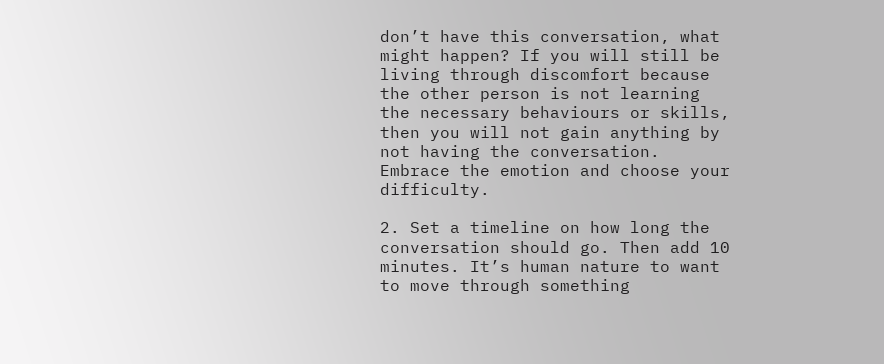don’t have this conversation, what might happen? If you will still be living through discomfort because the other person is not learning the necessary behaviours or skills, then you will not gain anything by not having the conversation. Embrace the emotion and choose your difficulty.

2. Set a timeline on how long the conversation should go. Then add 10 minutes. It’s human nature to want to move through something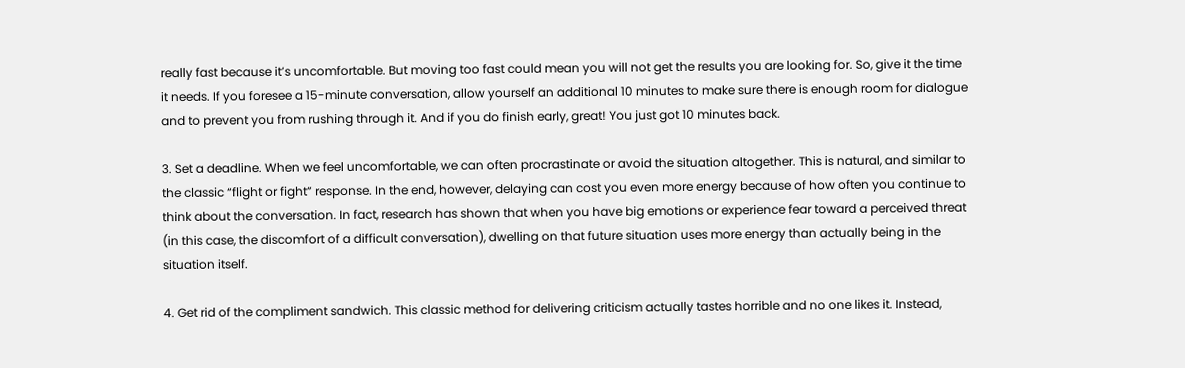really fast because it’s uncomfortable. But moving too fast could mean you will not get the results you are looking for. So, give it the time it needs. If you foresee a 15-minute conversation, allow yourself an additional 10 minutes to make sure there is enough room for dialogue and to prevent you from rushing through it. And if you do finish early, great! You just got 10 minutes back.

3. Set a deadline. When we feel uncomfortable, we can often procrastinate or avoid the situation altogether. This is natural, and similar to the classic “flight or fight” response. In the end, however, delaying can cost you even more energy because of how often you continue to think about the conversation. In fact, research has shown that when you have big emotions or experience fear toward a perceived threat (in this case, the discomfort of a difficult conversation), dwelling on that future situation uses more energy than actually being in the situation itself.

4. Get rid of the compliment sandwich. This classic method for delivering criticism actually tastes horrible and no one likes it. Instead,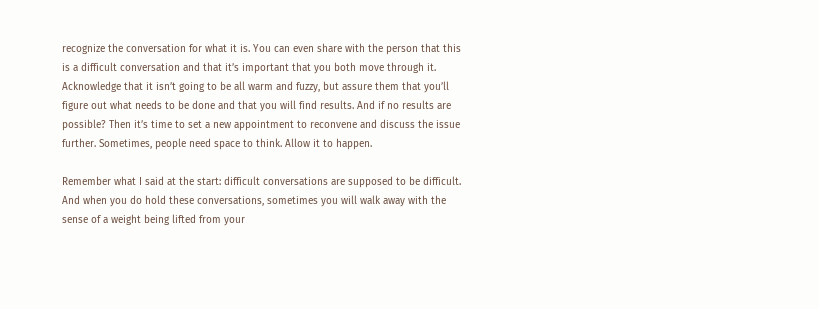recognize the conversation for what it is. You can even share with the person that this is a difficult conversation and that it’s important that you both move through it. Acknowledge that it isn’t going to be all warm and fuzzy, but assure them that you’ll figure out what needs to be done and that you will find results. And if no results are possible? Then it’s time to set a new appointment to reconvene and discuss the issue further. Sometimes, people need space to think. Allow it to happen.

Remember what I said at the start: difficult conversations are supposed to be difficult. And when you do hold these conversations, sometimes you will walk away with the sense of a weight being lifted from your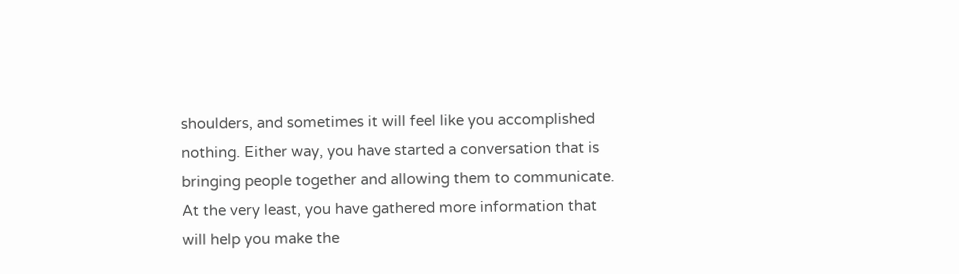shoulders, and sometimes it will feel like you accomplished nothing. Either way, you have started a conversation that is bringing people together and allowing them to communicate. At the very least, you have gathered more information that will help you make the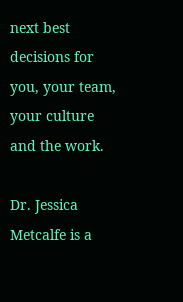next best decisions for you, your team, your culture and the work.

Dr. Jessica Metcalfe is a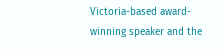Victoria-based award-winning speaker and the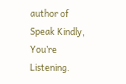author of Speak Kindly, You’re Listening.